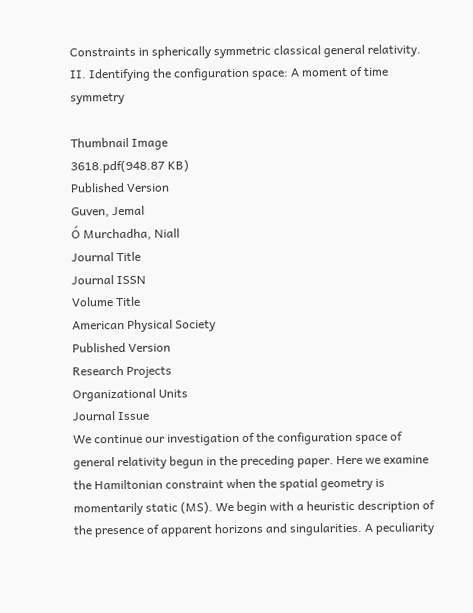Constraints in spherically symmetric classical general relativity. II. Identifying the configuration space: A moment of time symmetry

Thumbnail Image
3618.pdf(948.87 KB)
Published Version
Guven, Jemal
Ó Murchadha, Niall
Journal Title
Journal ISSN
Volume Title
American Physical Society
Published Version
Research Projects
Organizational Units
Journal Issue
We continue our investigation of the configuration space of general relativity begun in the preceding paper. Here we examine the Hamiltonian constraint when the spatial geometry is momentarily static (MS). We begin with a heuristic description of the presence of apparent horizons and singularities. A peculiarity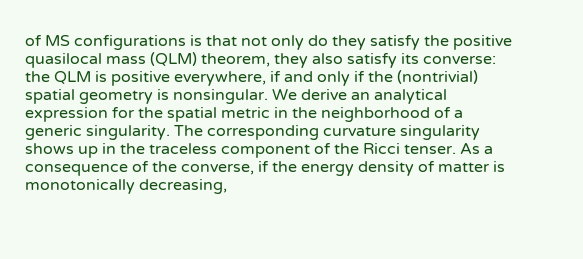of MS configurations is that not only do they satisfy the positive quasilocal mass (QLM) theorem, they also satisfy its converse: the QLM is positive everywhere, if and only if the (nontrivial) spatial geometry is nonsingular. We derive an analytical expression for the spatial metric in the neighborhood of a generic singularity. The corresponding curvature singularity shows up in the traceless component of the Ricci tenser. As a consequence of the converse, if the energy density of matter is monotonically decreasing,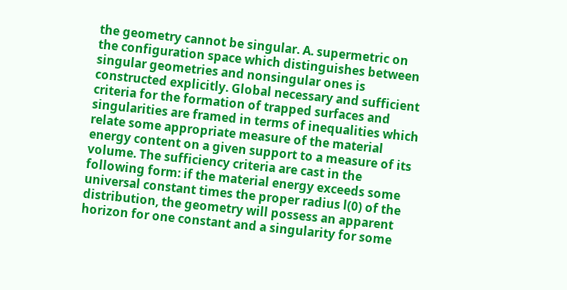the geometry cannot be singular. A. supermetric on the configuration space which distinguishes between singular geometries and nonsingular ones is constructed explicitly. Global necessary and sufficient criteria for the formation of trapped surfaces and singularities are framed in terms of inequalities which relate some appropriate measure of the material energy content on a given support to a measure of its volume. The sufficiency criteria are cast in the following form: if the material energy exceeds some universal constant times the proper radius l(0) of the distribution, the geometry will possess an apparent horizon for one constant and a singularity for some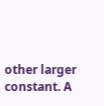other larger constant. A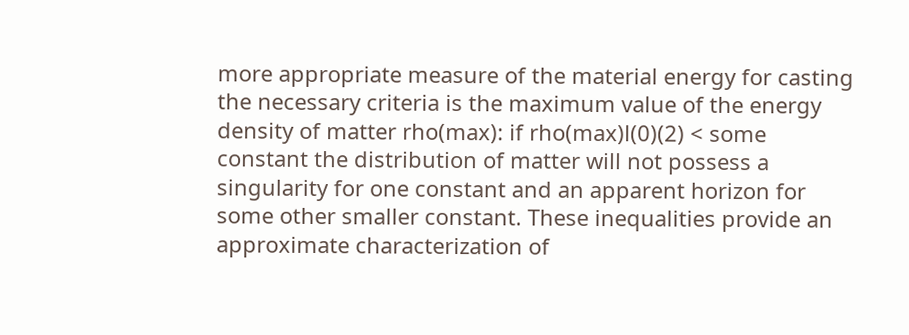more appropriate measure of the material energy for casting the necessary criteria is the maximum value of the energy density of matter rho(max): if rho(max)l(0)(2) < some constant the distribution of matter will not possess a singularity for one constant and an apparent horizon for some other smaller constant. These inequalities provide an approximate characterization of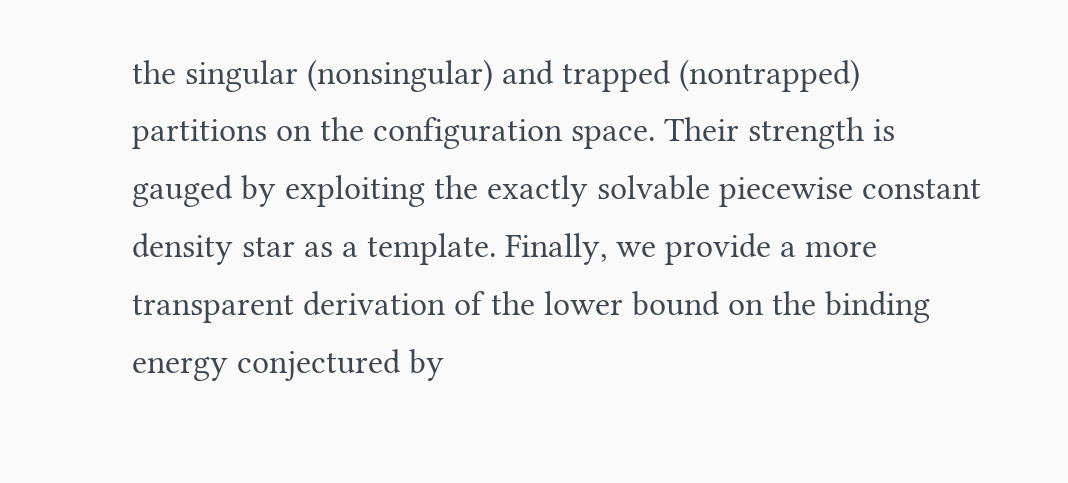the singular (nonsingular) and trapped (nontrapped) partitions on the configuration space. Their strength is gauged by exploiting the exactly solvable piecewise constant density star as a template. Finally, we provide a more transparent derivation of the lower bound on the binding energy conjectured by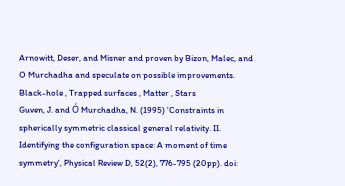Arnowitt, Deser, and Misner and proven by Bizon, Malec, and O Murchadha and speculate on possible improvements.
Black-hole , Trapped surfaces , Matter , Stars
Guven, J. and Ó Murchadha, N. (1995) 'Constraints in spherically symmetric classical general relativity. II. Identifying the configuration space: A moment of time symmetry', Physical Review D, 52(2), 776-795 (20pp). doi: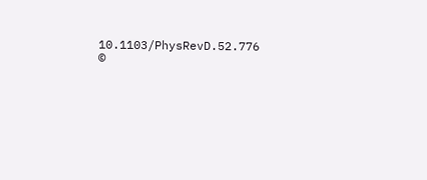10.1103/PhysRevD.52.776
©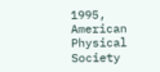1995, American Physical Society